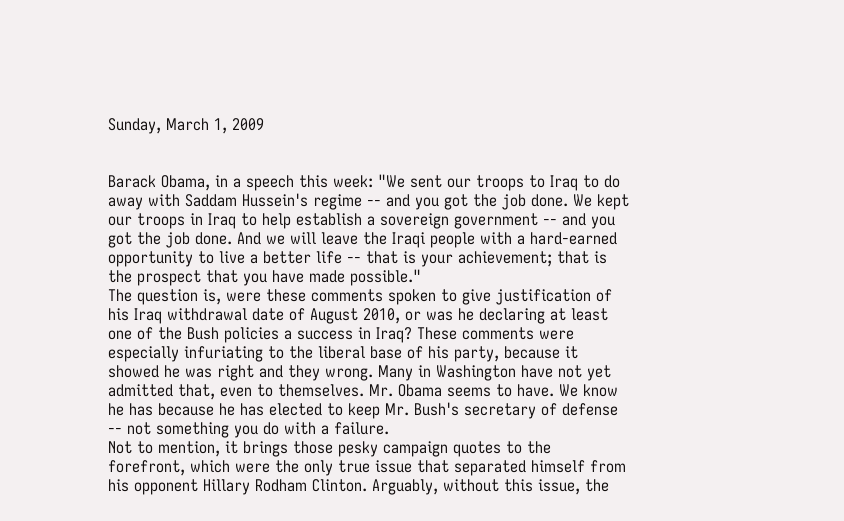Sunday, March 1, 2009


Barack Obama, in a speech this week: "We sent our troops to Iraq to do away with Saddam Hussein's regime -- and you got the job done. We kept our troops in Iraq to help establish a sovereign government -- and you got the job done. And we will leave the Iraqi people with a hard-earned opportunity to live a better life -- that is your achievement; that is the prospect that you have made possible."
The question is, were these comments spoken to give justification of his Iraq withdrawal date of August 2010, or was he declaring at least one of the Bush policies a success in Iraq? These comments were especially infuriating to the liberal base of his party, because it showed he was right and they wrong. Many in Washington have not yet admitted that, even to themselves. Mr. Obama seems to have. We know he has because he has elected to keep Mr. Bush's secretary of defense -- not something you do with a failure.
Not to mention, it brings those pesky campaign quotes to the forefront, which were the only true issue that separated himself from his opponent Hillary Rodham Clinton. Arguably, without this issue, the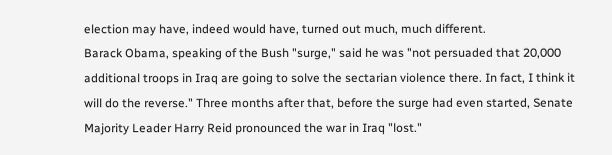election may have, indeed would have, turned out much, much different.
Barack Obama, speaking of the Bush "surge," said he was "not persuaded that 20,000 additional troops in Iraq are going to solve the sectarian violence there. In fact, I think it will do the reverse." Three months after that, before the surge had even started, Senate Majority Leader Harry Reid pronounced the war in Iraq "lost."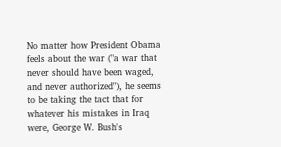No matter how President Obama feels about the war ("a war that never should have been waged, and never authorized"), he seems to be taking the tact that for whatever his mistakes in Iraq were, George W. Bush's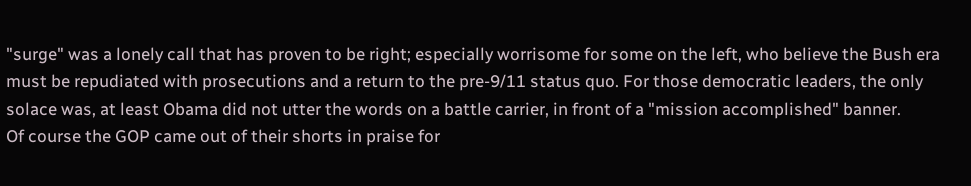"surge" was a lonely call that has proven to be right; especially worrisome for some on the left, who believe the Bush era must be repudiated with prosecutions and a return to the pre-9/11 status quo. For those democratic leaders, the only solace was, at least Obama did not utter the words on a battle carrier, in front of a "mission accomplished" banner.
Of course the GOP came out of their shorts in praise for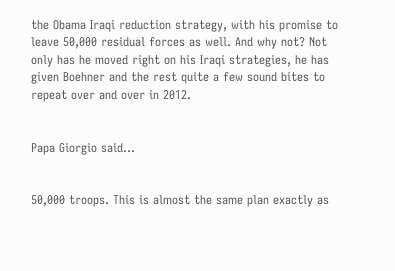the Obama Iraqi reduction strategy, with his promise to leave 50,000 residual forces as well. And why not? Not only has he moved right on his Iraqi strategies, he has given Boehner and the rest quite a few sound bites to repeat over and over in 2012.


Papa Giorgio said...


50,000 troops. This is almost the same plan exactly as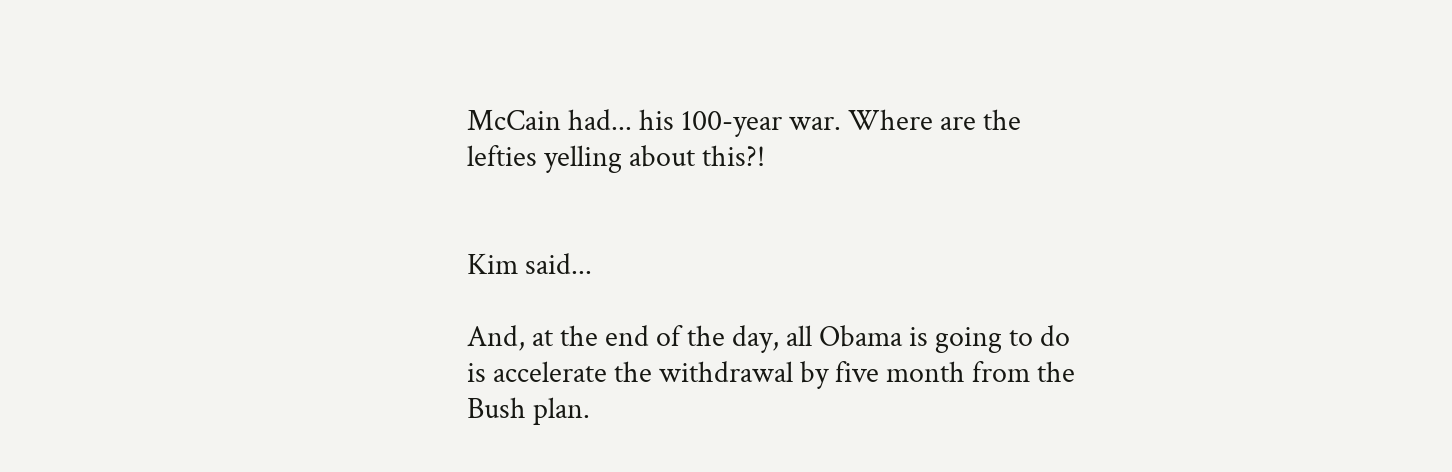McCain had... his 100-year war. Where are the lefties yelling about this?!


Kim said...

And, at the end of the day, all Obama is going to do is accelerate the withdrawal by five month from the Bush plan.